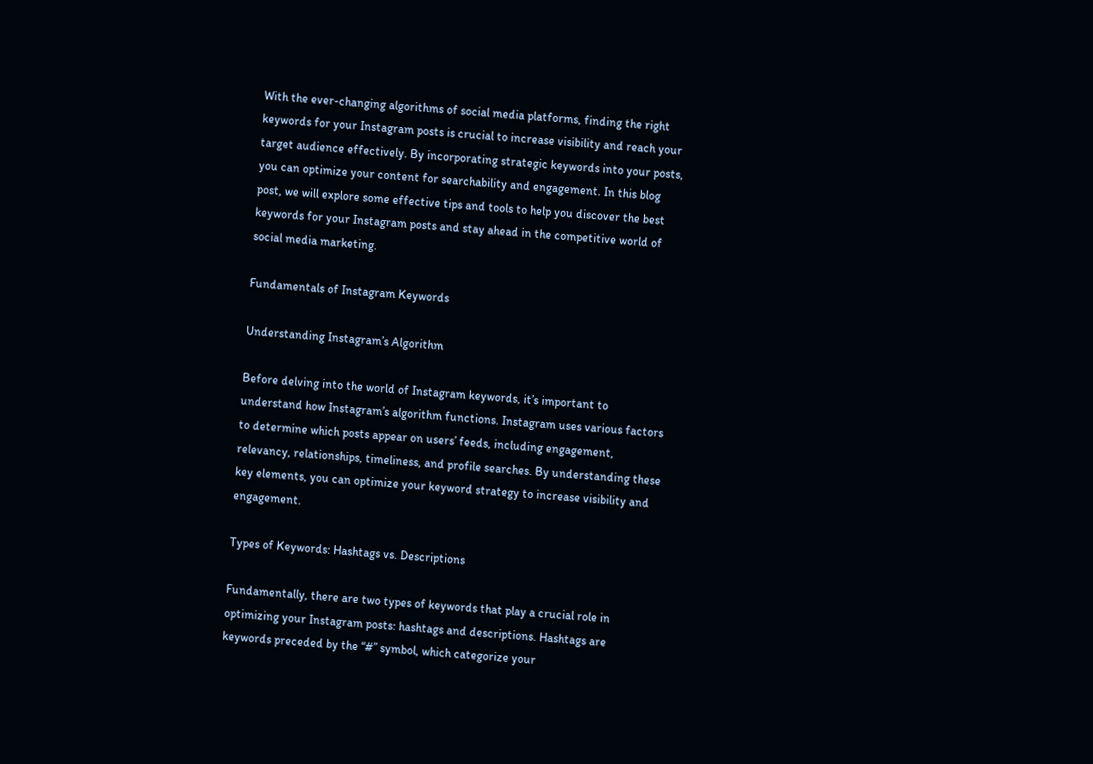With the ever-changing algorithms of social media platforms, finding the right keywords for your Instagram posts is crucial to increase visibility and reach your target audience effectively. By incorporating strategic keywords into your posts, you can optimize your content for searchability and engagement. In this blog post, we will explore some effective tips and tools to help you discover the best keywords for your Instagram posts and stay ahead in the competitive world of social media marketing.

Fundamentals of Instagram Keywords

Understanding Instagram’s Algorithm

Before delving into the world of Instagram keywords, it’s important to understand how Instagram’s algorithm functions. Instagram uses various factors to determine which posts appear on users’ feeds, including engagement, relevancy, relationships, timeliness, and profile searches. By understanding these key elements, you can optimize your keyword strategy to increase visibility and engagement.

Types of Keywords: Hashtags vs. Descriptions

Fundamentally, there are two types of keywords that play a crucial role in optimizing your Instagram posts: hashtags and descriptions. Hashtags are keywords preceded by the “#” symbol, which categorize your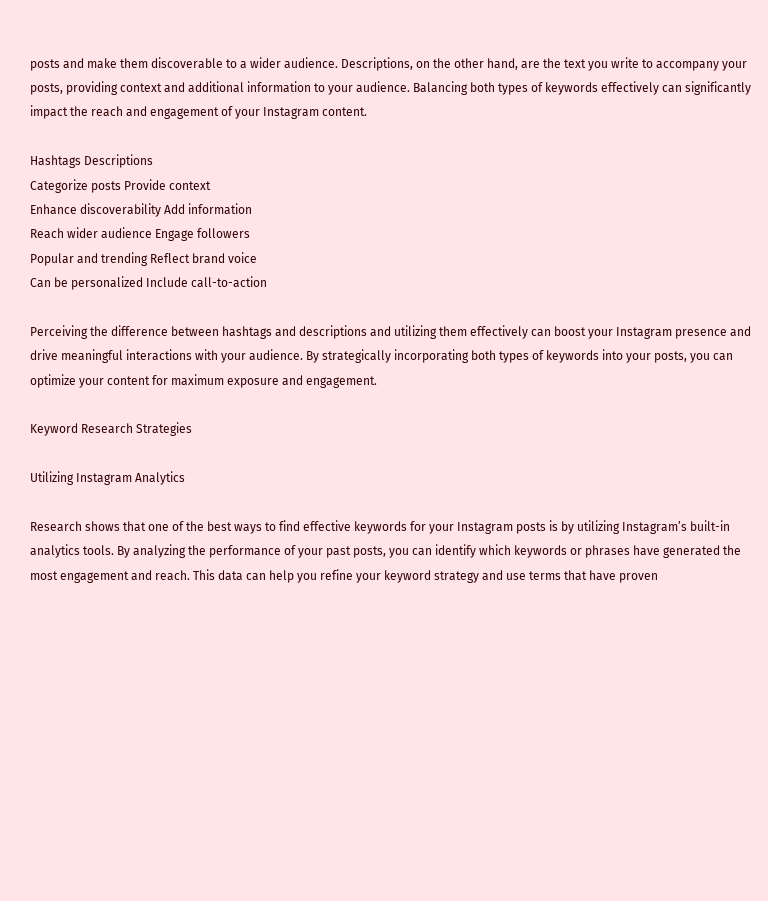posts and make them discoverable to a wider audience. Descriptions, on the other hand, are the text you write to accompany your posts, providing context and additional information to your audience. Balancing both types of keywords effectively can significantly impact the reach and engagement of your Instagram content.

Hashtags Descriptions
Categorize posts Provide context
Enhance discoverability Add information
Reach wider audience Engage followers
Popular and trending Reflect brand voice
Can be personalized Include call-to-action

Perceiving the difference between hashtags and descriptions and utilizing them effectively can boost your Instagram presence and drive meaningful interactions with your audience. By strategically incorporating both types of keywords into your posts, you can optimize your content for maximum exposure and engagement.

Keyword Research Strategies

Utilizing Instagram Analytics

Research shows that one of the best ways to find effective keywords for your Instagram posts is by utilizing Instagram’s built-in analytics tools. By analyzing the performance of your past posts, you can identify which keywords or phrases have generated the most engagement and reach. This data can help you refine your keyword strategy and use terms that have proven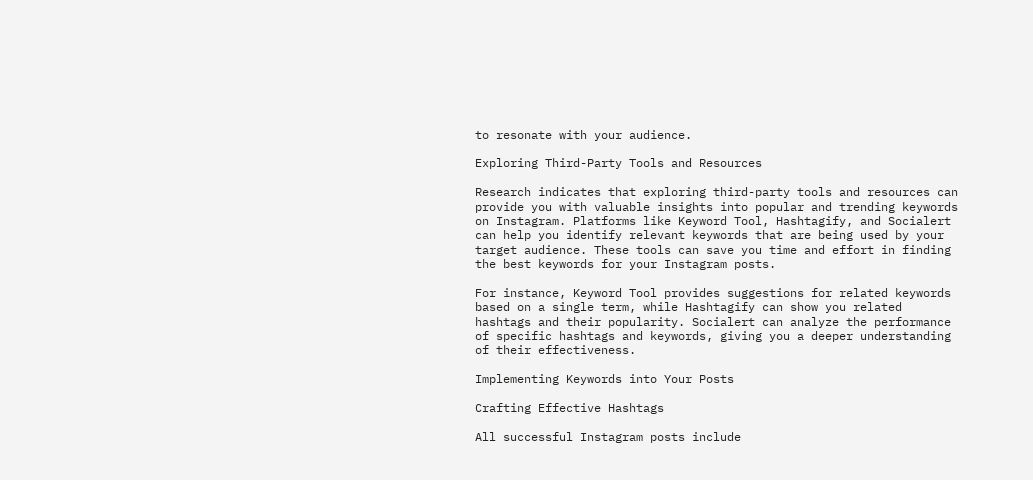to resonate with your audience.

Exploring Third-Party Tools and Resources

Research indicates that exploring third-party tools and resources can provide you with valuable insights into popular and trending keywords on Instagram. Platforms like Keyword Tool, Hashtagify, and Socialert can help you identify relevant keywords that are being used by your target audience. These tools can save you time and effort in finding the best keywords for your Instagram posts.

For instance, Keyword Tool provides suggestions for related keywords based on a single term, while Hashtagify can show you related hashtags and their popularity. Socialert can analyze the performance of specific hashtags and keywords, giving you a deeper understanding of their effectiveness.

Implementing Keywords into Your Posts

Crafting Effective Hashtags

All successful Instagram posts include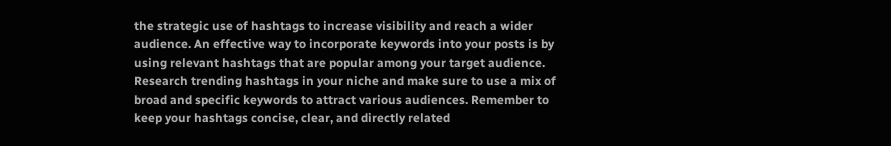the strategic use of hashtags to increase visibility and reach a wider audience. An effective way to incorporate keywords into your posts is by using relevant hashtags that are popular among your target audience. Research trending hashtags in your niche and make sure to use a mix of broad and specific keywords to attract various audiences. Remember to keep your hashtags concise, clear, and directly related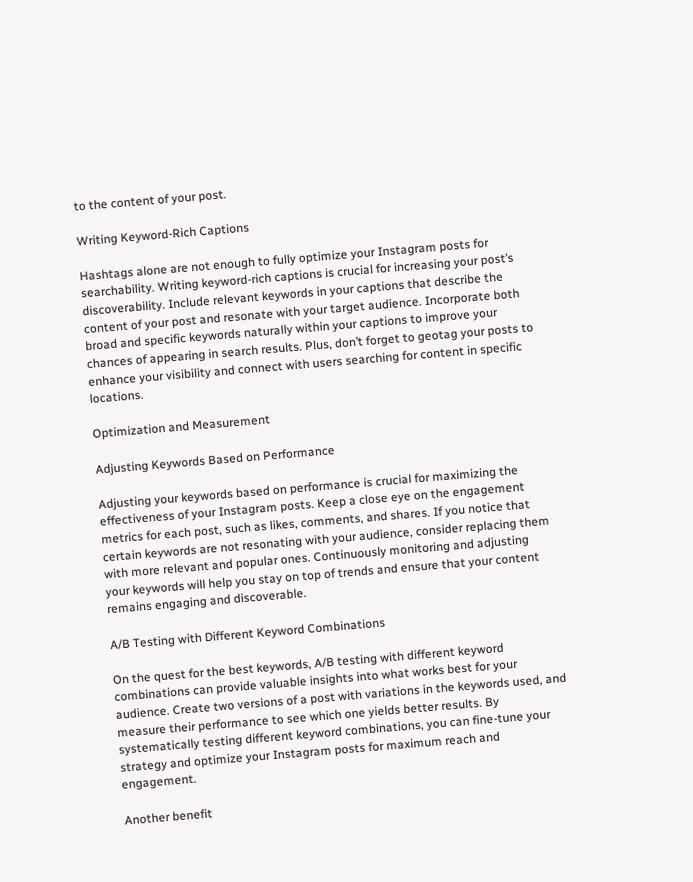to the content of your post.

Writing Keyword-Rich Captions

Hashtags alone are not enough to fully optimize your Instagram posts for searchability. Writing keyword-rich captions is crucial for increasing your post’s discoverability. Include relevant keywords in your captions that describe the content of your post and resonate with your target audience. Incorporate both broad and specific keywords naturally within your captions to improve your chances of appearing in search results. Plus, don’t forget to geotag your posts to enhance your visibility and connect with users searching for content in specific locations.

Optimization and Measurement

Adjusting Keywords Based on Performance

Adjusting your keywords based on performance is crucial for maximizing the effectiveness of your Instagram posts. Keep a close eye on the engagement metrics for each post, such as likes, comments, and shares. If you notice that certain keywords are not resonating with your audience, consider replacing them with more relevant and popular ones. Continuously monitoring and adjusting your keywords will help you stay on top of trends and ensure that your content remains engaging and discoverable.

A/B Testing with Different Keyword Combinations

On the quest for the best keywords, A/B testing with different keyword combinations can provide valuable insights into what works best for your audience. Create two versions of a post with variations in the keywords used, and measure their performance to see which one yields better results. By systematically testing different keyword combinations, you can fine-tune your strategy and optimize your Instagram posts for maximum reach and engagement.

Another benefit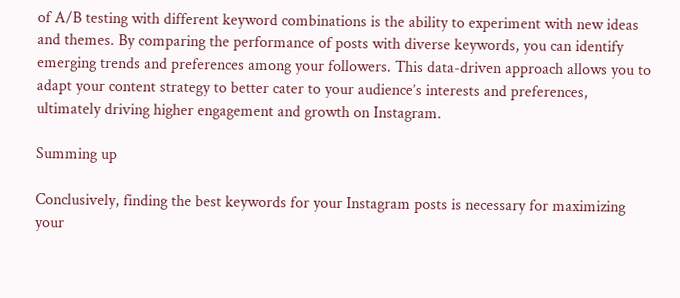of A/B testing with different keyword combinations is the ability to experiment with new ideas and themes. By comparing the performance of posts with diverse keywords, you can identify emerging trends and preferences among your followers. This data-driven approach allows you to adapt your content strategy to better cater to your audience’s interests and preferences, ultimately driving higher engagement and growth on Instagram.

Summing up

Conclusively, finding the best keywords for your Instagram posts is necessary for maximizing your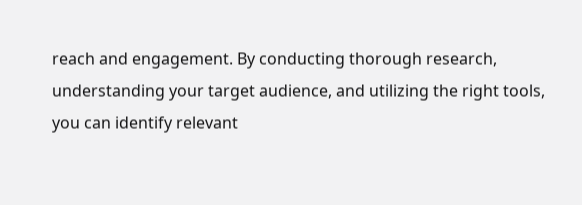reach and engagement. By conducting thorough research, understanding your target audience, and utilizing the right tools, you can identify relevant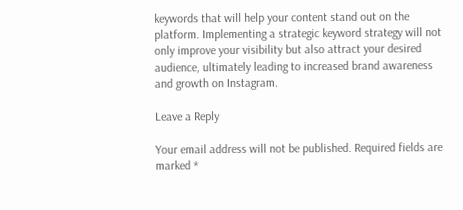keywords that will help your content stand out on the platform. Implementing a strategic keyword strategy will not only improve your visibility but also attract your desired audience, ultimately leading to increased brand awareness and growth on Instagram.

Leave a Reply

Your email address will not be published. Required fields are marked *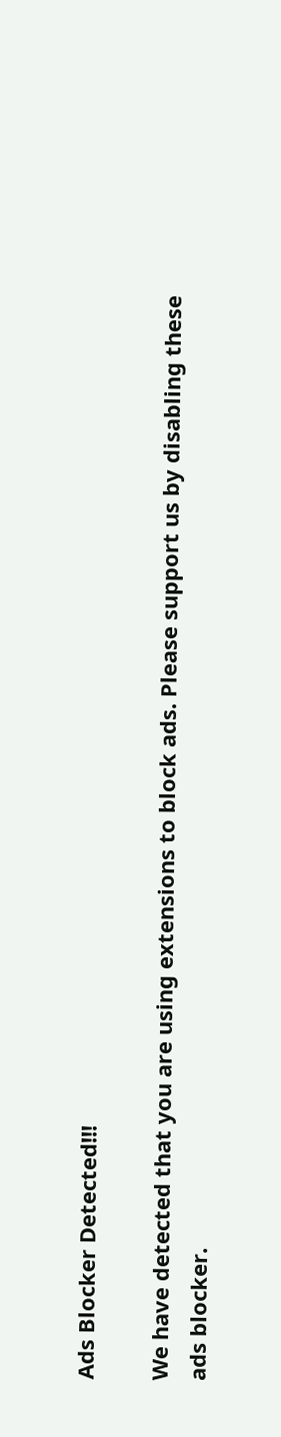Ads Blocker Detected!!!

We have detected that you are using extensions to block ads. Please support us by disabling these ads blocker.